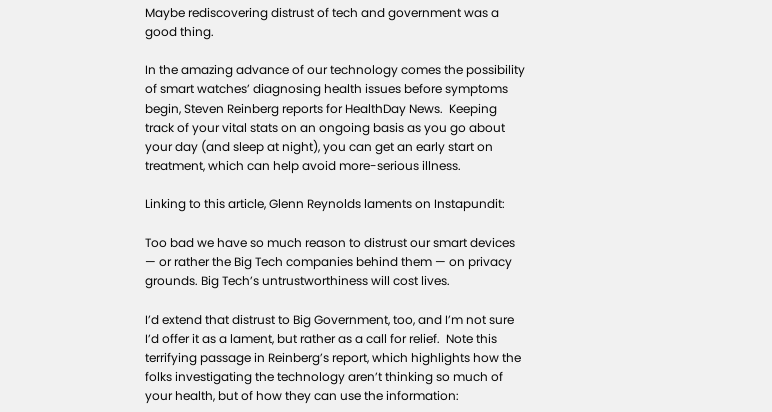Maybe rediscovering distrust of tech and government was a good thing.

In the amazing advance of our technology comes the possibility of smart watches’ diagnosing health issues before symptoms begin, Steven Reinberg reports for HealthDay News.  Keeping track of your vital stats on an ongoing basis as you go about your day (and sleep at night), you can get an early start on treatment, which can help avoid more-serious illness.

Linking to this article, Glenn Reynolds laments on Instapundit:

Too bad we have so much reason to distrust our smart devices — or rather the Big Tech companies behind them — on privacy grounds. Big Tech’s untrustworthiness will cost lives.

I’d extend that distrust to Big Government, too, and I’m not sure I’d offer it as a lament, but rather as a call for relief.  Note this terrifying passage in Reinberg’s report, which highlights how the folks investigating the technology aren’t thinking so much of your health, but of how they can use the information: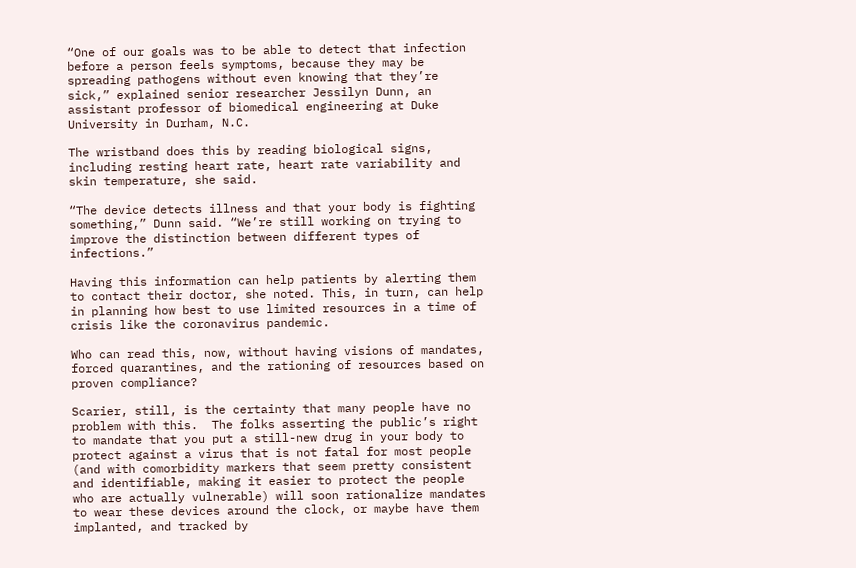“One of our goals was to be able to detect that infection before a person feels symptoms, because they may be spreading pathogens without even knowing that they’re sick,” explained senior researcher Jessilyn Dunn, an assistant professor of biomedical engineering at Duke University in Durham, N.C.

The wristband does this by reading biological signs, including resting heart rate, heart rate variability and skin temperature, she said.

“The device detects illness and that your body is fighting something,” Dunn said. “We’re still working on trying to improve the distinction between different types of infections.”

Having this information can help patients by alerting them to contact their doctor, she noted. This, in turn, can help in planning how best to use limited resources in a time of crisis like the coronavirus pandemic.

Who can read this, now, without having visions of mandates, forced quarantines, and the rationing of resources based on proven compliance?

Scarier, still, is the certainty that many people have no problem with this.  The folks asserting the public’s right to mandate that you put a still-new drug in your body to protect against a virus that is not fatal for most people (and with comorbidity markers that seem pretty consistent and identifiable, making it easier to protect the people who are actually vulnerable) will soon rationalize mandates to wear these devices around the clock, or maybe have them implanted, and tracked by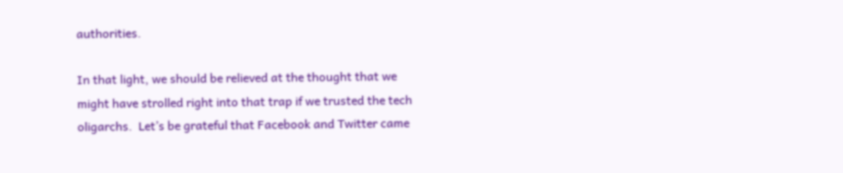authorities.

In that light, we should be relieved at the thought that we might have strolled right into that trap if we trusted the tech oligarchs.  Let’s be grateful that Facebook and Twitter came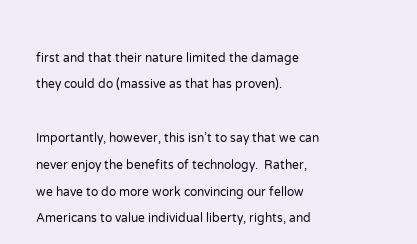first and that their nature limited the damage they could do (massive as that has proven).

Importantly, however, this isn’t to say that we can never enjoy the benefits of technology.  Rather, we have to do more work convincing our fellow Americans to value individual liberty, rights, and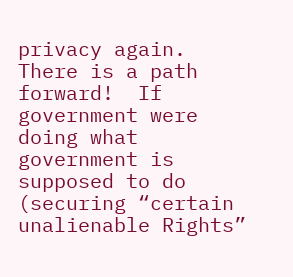privacy again.  There is a path forward!  If government were doing what government is supposed to do (securing “certain unalienable Rights”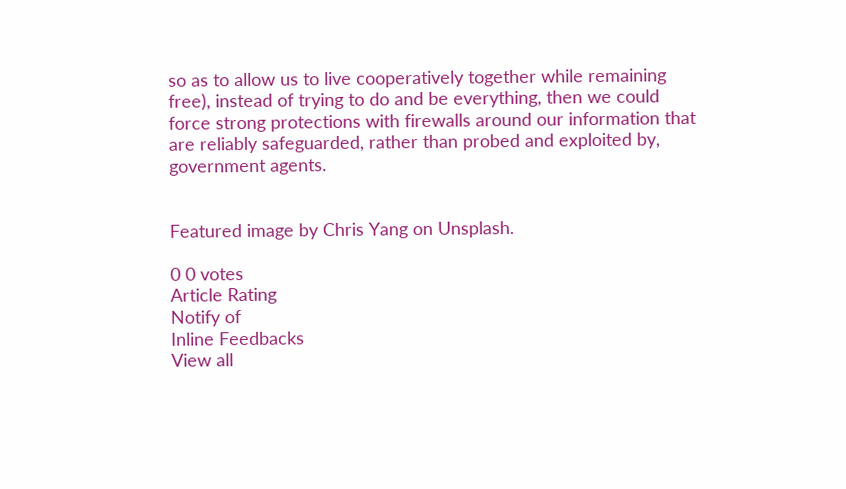so as to allow us to live cooperatively together while remaining free), instead of trying to do and be everything, then we could force strong protections with firewalls around our information that are reliably safeguarded, rather than probed and exploited by, government agents.


Featured image by Chris Yang on Unsplash.

0 0 votes
Article Rating
Notify of
Inline Feedbacks
View all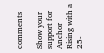comments

Show your support for Anchor Rising with a 25-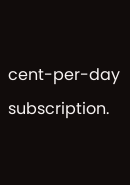cent-per-day subscription.